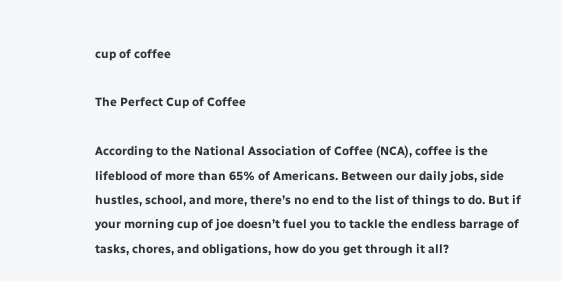cup of coffee

The Perfect Cup of Coffee

According to the National Association of Coffee (NCA), coffee is the lifeblood of more than 65% of Americans. Between our daily jobs, side hustles, school, and more, there’s no end to the list of things to do. But if your morning cup of joe doesn’t fuel you to tackle the endless barrage of tasks, chores, and obligations, how do you get through it all?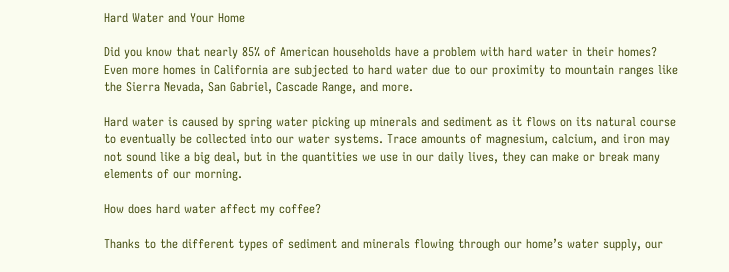Hard Water and Your Home

Did you know that nearly 85% of American households have a problem with hard water in their homes? Even more homes in California are subjected to hard water due to our proximity to mountain ranges like the Sierra Nevada, San Gabriel, Cascade Range, and more.

Hard water is caused by spring water picking up minerals and sediment as it flows on its natural course to eventually be collected into our water systems. Trace amounts of magnesium, calcium, and iron may not sound like a big deal, but in the quantities we use in our daily lives, they can make or break many elements of our morning.

How does hard water affect my coffee?

Thanks to the different types of sediment and minerals flowing through our home’s water supply, our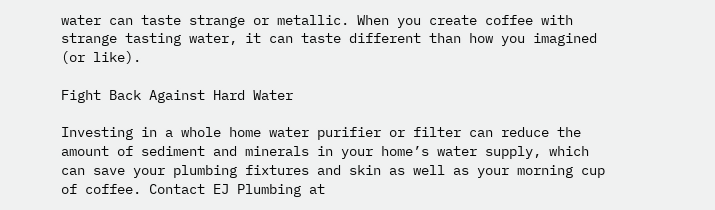water can taste strange or metallic. When you create coffee with strange tasting water, it can taste different than how you imagined (or like).

Fight Back Against Hard Water

Investing in a whole home water purifier or filter can reduce the amount of sediment and minerals in your home’s water supply, which can save your plumbing fixtures and skin as well as your morning cup of coffee. Contact EJ Plumbing at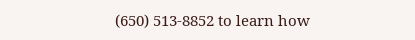(650) 513-8852 to learn how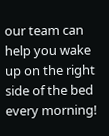our team can help you wake up on the right side of the bed every morning!